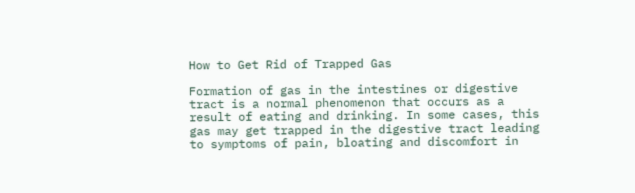How to Get Rid of Trapped Gas

Formation of gas in the intestines or digestive tract is a normal phenomenon that occurs as a result of eating and drinking. In some cases, this gas may get trapped in the digestive tract leading to symptoms of pain, bloating and discomfort in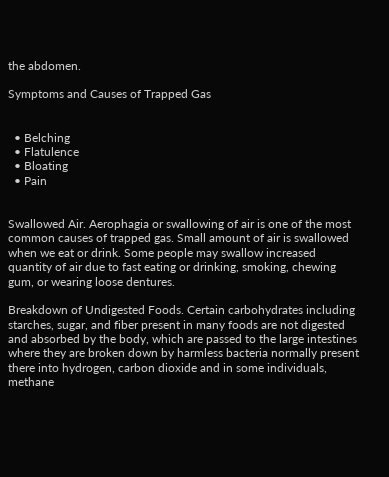the abdomen.

Symptoms and Causes of Trapped Gas


  • Belching
  • Flatulence
  • Bloating
  • Pain


Swallowed Air. Aerophagia or swallowing of air is one of the most common causes of trapped gas. Small amount of air is swallowed when we eat or drink. Some people may swallow increased quantity of air due to fast eating or drinking, smoking, chewing gum, or wearing loose dentures.

Breakdown of Undigested Foods. Certain carbohydrates including starches, sugar, and fiber present in many foods are not digested and absorbed by the body, which are passed to the large intestines where they are broken down by harmless bacteria normally present there into hydrogen, carbon dioxide and in some individuals, methane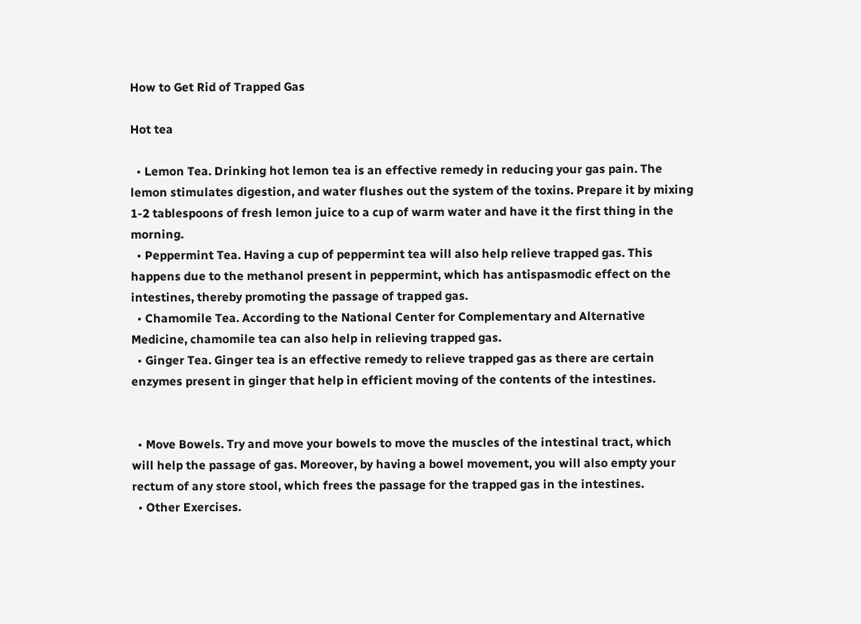How to Get Rid of Trapped Gas

Hot tea

  • Lemon Tea. Drinking hot lemon tea is an effective remedy in reducing your gas pain. The lemon stimulates digestion, and water flushes out the system of the toxins. Prepare it by mixing 1-2 tablespoons of fresh lemon juice to a cup of warm water and have it the first thing in the morning.
  • Peppermint Tea. Having a cup of peppermint tea will also help relieve trapped gas. This happens due to the methanol present in peppermint, which has antispasmodic effect on the intestines, thereby promoting the passage of trapped gas.
  • Chamomile Tea. According to the National Center for Complementary and Alternative Medicine, chamomile tea can also help in relieving trapped gas.
  • Ginger Tea. Ginger tea is an effective remedy to relieve trapped gas as there are certain enzymes present in ginger that help in efficient moving of the contents of the intestines.


  • Move Bowels. Try and move your bowels to move the muscles of the intestinal tract, which will help the passage of gas. Moreover, by having a bowel movement, you will also empty your rectum of any store stool, which frees the passage for the trapped gas in the intestines.
  • Other Exercises.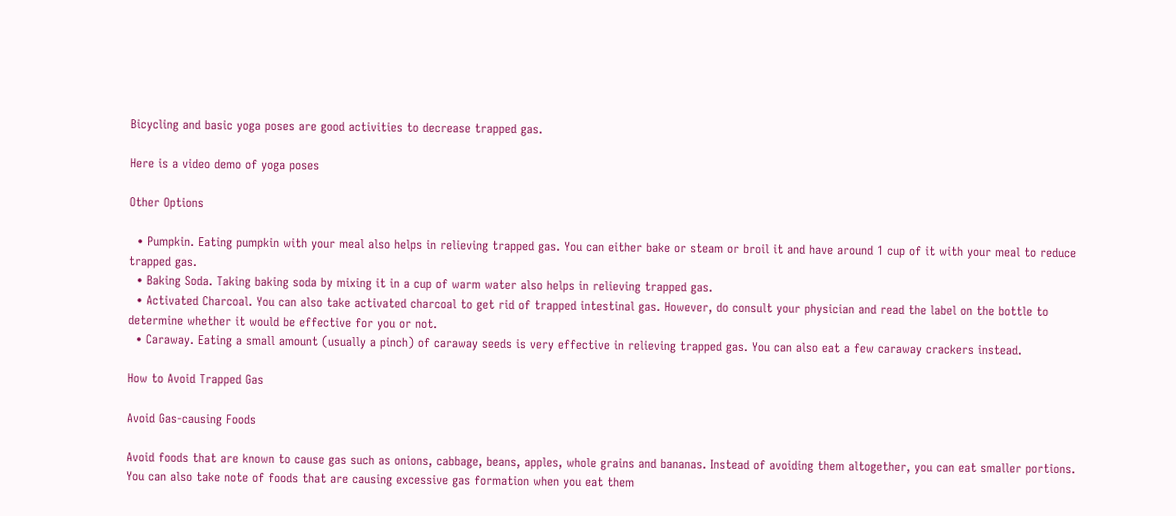Bicycling and basic yoga poses are good activities to decrease trapped gas.

Here is a video demo of yoga poses

Other Options

  • Pumpkin. Eating pumpkin with your meal also helps in relieving trapped gas. You can either bake or steam or broil it and have around 1 cup of it with your meal to reduce trapped gas.
  • Baking Soda. Taking baking soda by mixing it in a cup of warm water also helps in relieving trapped gas.
  • Activated Charcoal. You can also take activated charcoal to get rid of trapped intestinal gas. However, do consult your physician and read the label on the bottle to determine whether it would be effective for you or not.
  • Caraway. Eating a small amount (usually a pinch) of caraway seeds is very effective in relieving trapped gas. You can also eat a few caraway crackers instead.

How to Avoid Trapped Gas

Avoid Gas-causing Foods

Avoid foods that are known to cause gas such as onions, cabbage, beans, apples, whole grains and bananas. Instead of avoiding them altogether, you can eat smaller portions. You can also take note of foods that are causing excessive gas formation when you eat them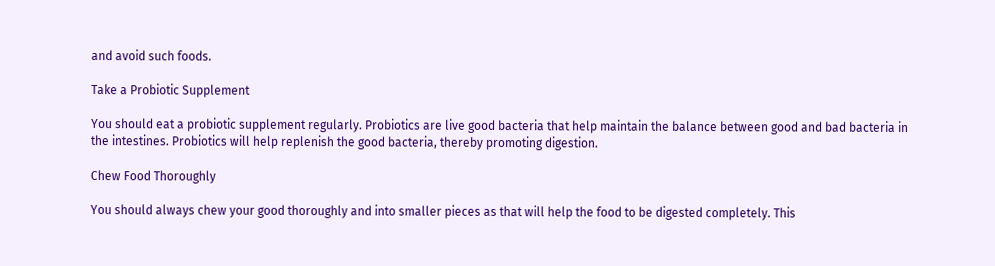and avoid such foods.

Take a Probiotic Supplement

You should eat a probiotic supplement regularly. Probiotics are live good bacteria that help maintain the balance between good and bad bacteria in the intestines. Probiotics will help replenish the good bacteria, thereby promoting digestion.

Chew Food Thoroughly

You should always chew your good thoroughly and into smaller pieces as that will help the food to be digested completely. This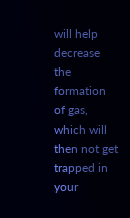will help decrease the formation of gas, which will then not get trapped in your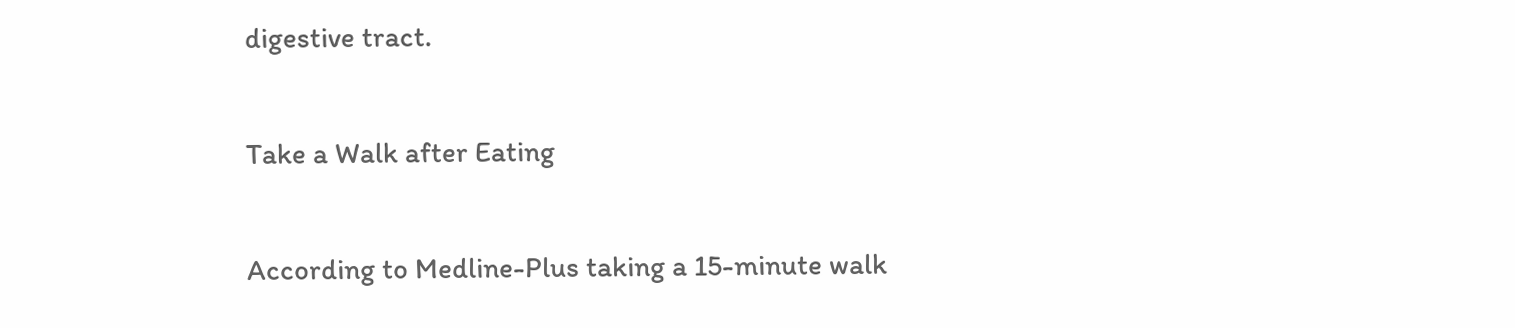digestive tract.

Take a Walk after Eating

According to Medline-Plus taking a 15-minute walk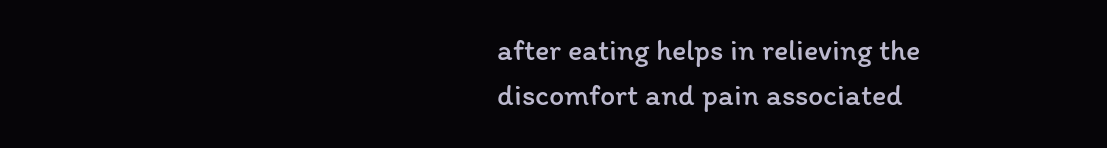after eating helps in relieving the discomfort and pain associated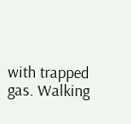with trapped gas. Walking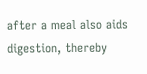after a meal also aids digestion, thereby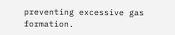preventing excessive gas formation.